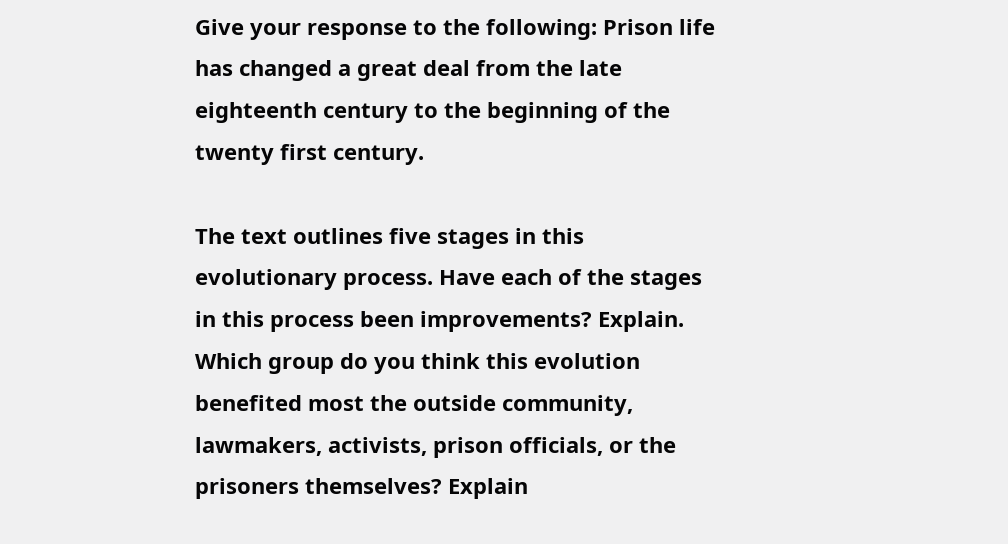Give your response to the following: Prison life has changed a great deal from the late eighteenth century to the beginning of the twenty first century.

The text outlines five stages in this evolutionary process. Have each of the stages in this process been improvements? Explain. Which group do you think this evolution benefited most the outside community, lawmakers, activists, prison officials, or the prisoners themselves? Explain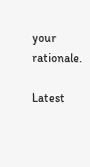your rationale.

Latest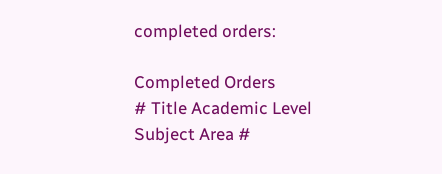completed orders:

Completed Orders
# Title Academic Level Subject Area #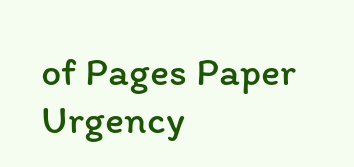of Pages Paper Urgency